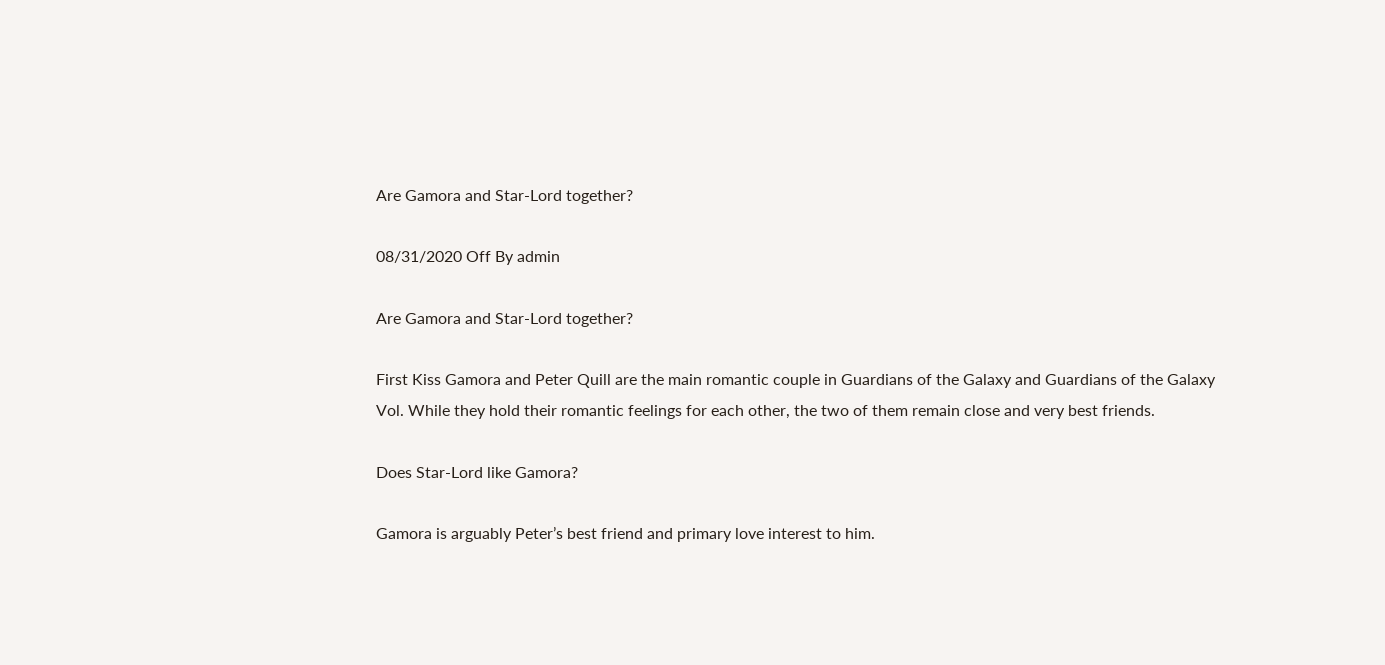Are Gamora and Star-Lord together?

08/31/2020 Off By admin

Are Gamora and Star-Lord together?

First Kiss Gamora and Peter Quill are the main romantic couple in Guardians of the Galaxy and Guardians of the Galaxy Vol. While they hold their romantic feelings for each other, the two of them remain close and very best friends.

Does Star-Lord like Gamora?

Gamora is arguably Peter’s best friend and primary love interest to him.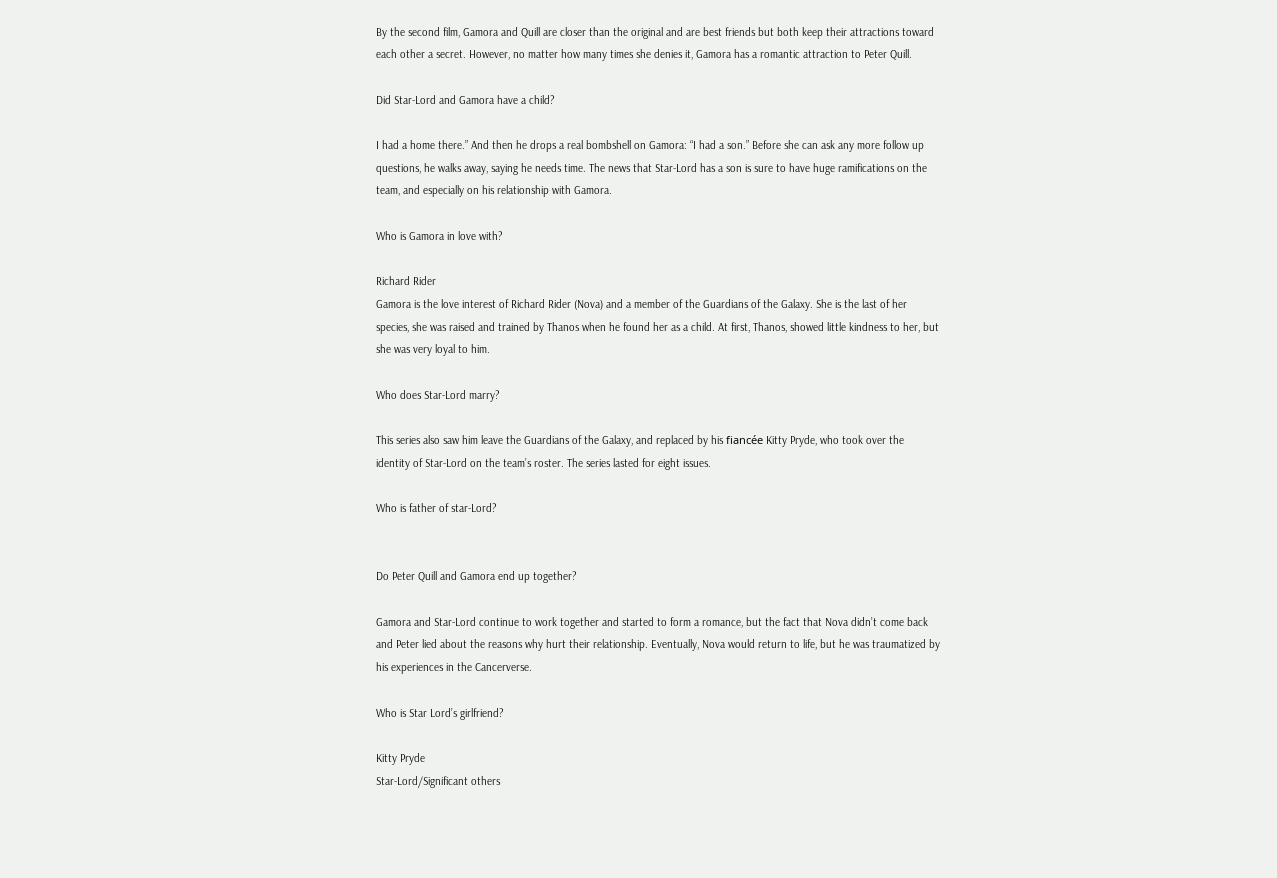By the second film, Gamora and Quill are closer than the original and are best friends but both keep their attractions toward each other a secret. However, no matter how many times she denies it, Gamora has a romantic attraction to Peter Quill.

Did Star-Lord and Gamora have a child?

I had a home there.” And then he drops a real bombshell on Gamora: “I had a son.” Before she can ask any more follow up questions, he walks away, saying he needs time. The news that Star-Lord has a son is sure to have huge ramifications on the team, and especially on his relationship with Gamora.

Who is Gamora in love with?

Richard Rider
Gamora is the love interest of Richard Rider (Nova) and a member of the Guardians of the Galaxy. She is the last of her species, she was raised and trained by Thanos when he found her as a child. At first, Thanos, showed little kindness to her, but she was very loyal to him.

Who does Star-Lord marry?

This series also saw him leave the Guardians of the Galaxy, and replaced by his fiancée Kitty Pryde, who took over the identity of Star-Lord on the team’s roster. The series lasted for eight issues.

Who is father of star-Lord?


Do Peter Quill and Gamora end up together?

Gamora and Star-Lord continue to work together and started to form a romance, but the fact that Nova didn’t come back and Peter lied about the reasons why hurt their relationship. Eventually, Nova would return to life, but he was traumatized by his experiences in the Cancerverse.

Who is Star Lord’s girlfriend?

Kitty Pryde
Star-Lord/Significant others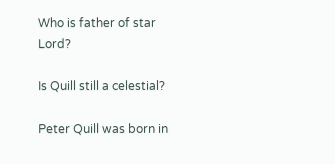Who is father of star Lord?

Is Quill still a celestial?

Peter Quill was born in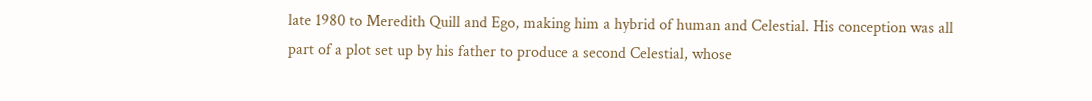late 1980 to Meredith Quill and Ego, making him a hybrid of human and Celestial. His conception was all part of a plot set up by his father to produce a second Celestial, whose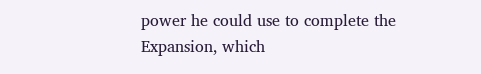power he could use to complete the Expansion, which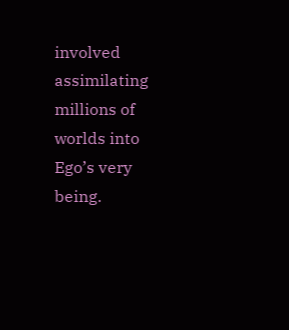involved assimilating millions of worlds into Ego’s very being.